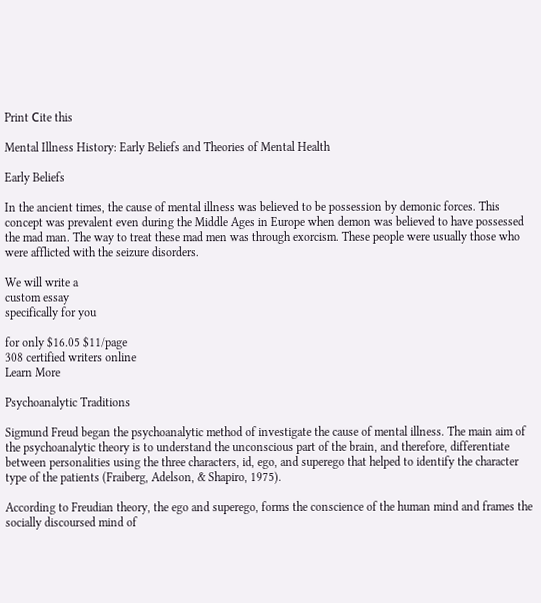Print Сite this

Mental Illness History: Early Beliefs and Theories of Mental Health

Early Beliefs

In the ancient times, the cause of mental illness was believed to be possession by demonic forces. This concept was prevalent even during the Middle Ages in Europe when demon was believed to have possessed the mad man. The way to treat these mad men was through exorcism. These people were usually those who were afflicted with the seizure disorders.

We will write a
custom essay
specifically for you

for only $16.05 $11/page
308 certified writers online
Learn More

Psychoanalytic Traditions

Sigmund Freud began the psychoanalytic method of investigate the cause of mental illness. The main aim of the psychoanalytic theory is to understand the unconscious part of the brain, and therefore, differentiate between personalities using the three characters, id, ego, and superego that helped to identify the character type of the patients (Fraiberg, Adelson, & Shapiro, 1975).

According to Freudian theory, the ego and superego, forms the conscience of the human mind and frames the socially discoursed mind of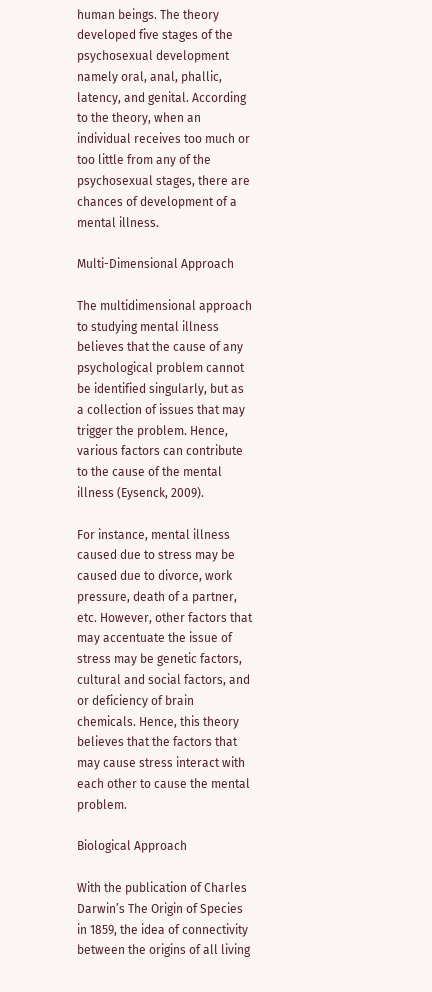human beings. The theory developed five stages of the psychosexual development namely oral, anal, phallic, latency, and genital. According to the theory, when an individual receives too much or too little from any of the psychosexual stages, there are chances of development of a mental illness.

Multi-Dimensional Approach

The multidimensional approach to studying mental illness believes that the cause of any psychological problem cannot be identified singularly, but as a collection of issues that may trigger the problem. Hence, various factors can contribute to the cause of the mental illness (Eysenck, 2009).

For instance, mental illness caused due to stress may be caused due to divorce, work pressure, death of a partner, etc. However, other factors that may accentuate the issue of stress may be genetic factors, cultural and social factors, and or deficiency of brain chemicals. Hence, this theory believes that the factors that may cause stress interact with each other to cause the mental problem.

Biological Approach

With the publication of Charles Darwin’s The Origin of Species in 1859, the idea of connectivity between the origins of all living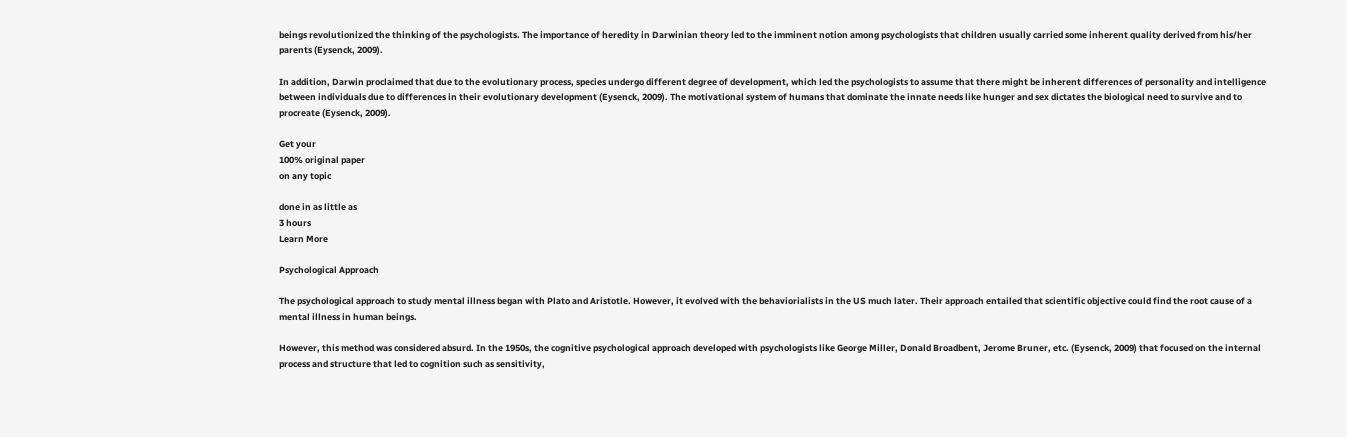beings revolutionized the thinking of the psychologists. The importance of heredity in Darwinian theory led to the imminent notion among psychologists that children usually carried some inherent quality derived from his/her parents (Eysenck, 2009).

In addition, Darwin proclaimed that due to the evolutionary process, species undergo different degree of development, which led the psychologists to assume that there might be inherent differences of personality and intelligence between individuals due to differences in their evolutionary development (Eysenck, 2009). The motivational system of humans that dominate the innate needs like hunger and sex dictates the biological need to survive and to procreate (Eysenck, 2009).

Get your
100% original paper
on any topic

done in as little as
3 hours
Learn More

Psychological Approach

The psychological approach to study mental illness began with Plato and Aristotle. However, it evolved with the behaviorialists in the US much later. Their approach entailed that scientific objective could find the root cause of a mental illness in human beings.

However, this method was considered absurd. In the 1950s, the cognitive psychological approach developed with psychologists like George Miller, Donald Broadbent, Jerome Bruner, etc. (Eysenck, 2009) that focused on the internal process and structure that led to cognition such as sensitivity,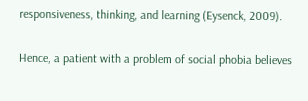responsiveness, thinking, and learning (Eysenck, 2009).

Hence, a patient with a problem of social phobia believes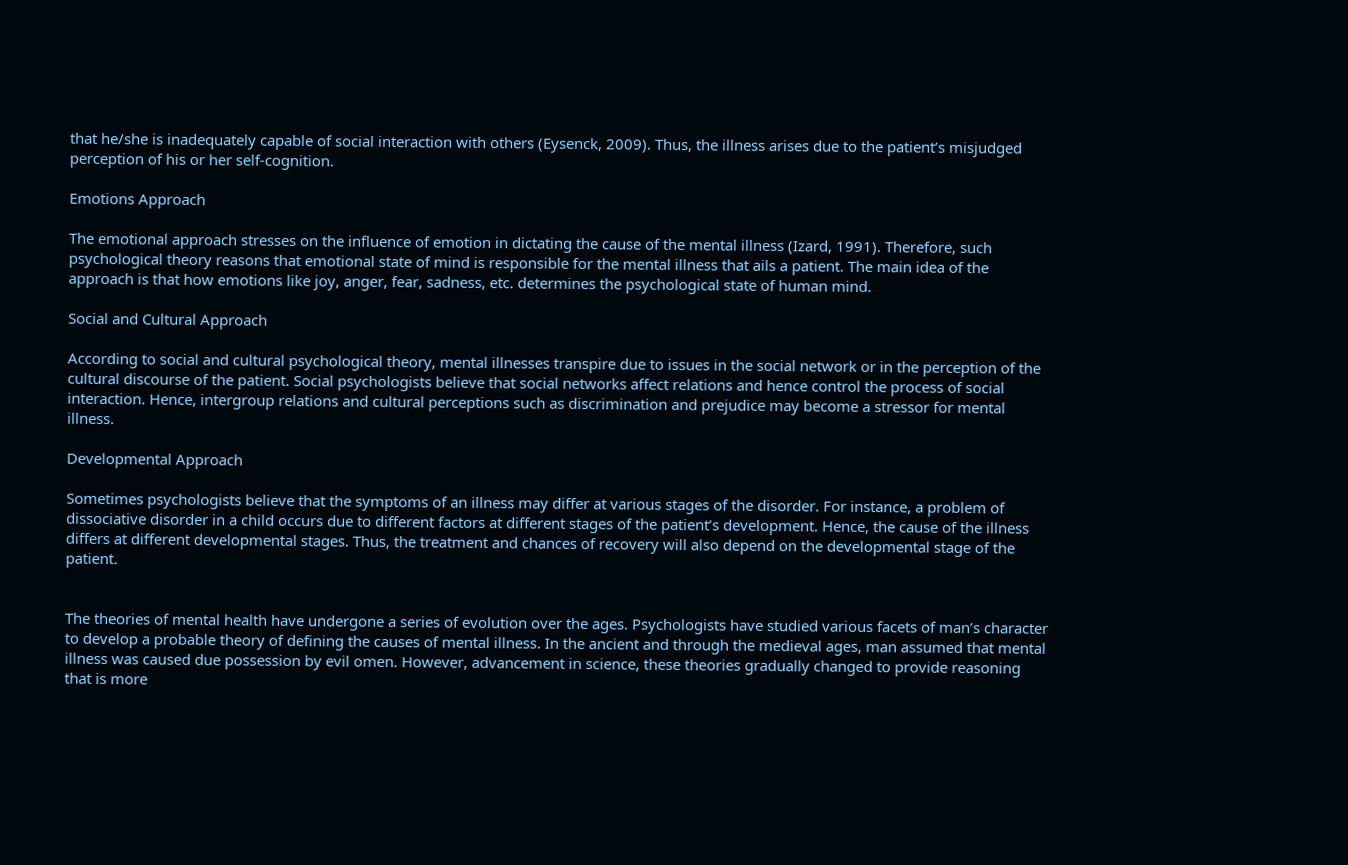that he/she is inadequately capable of social interaction with others (Eysenck, 2009). Thus, the illness arises due to the patient’s misjudged perception of his or her self-cognition.

Emotions Approach

The emotional approach stresses on the influence of emotion in dictating the cause of the mental illness (Izard, 1991). Therefore, such psychological theory reasons that emotional state of mind is responsible for the mental illness that ails a patient. The main idea of the approach is that how emotions like joy, anger, fear, sadness, etc. determines the psychological state of human mind.

Social and Cultural Approach

According to social and cultural psychological theory, mental illnesses transpire due to issues in the social network or in the perception of the cultural discourse of the patient. Social psychologists believe that social networks affect relations and hence control the process of social interaction. Hence, intergroup relations and cultural perceptions such as discrimination and prejudice may become a stressor for mental illness.

Developmental Approach

Sometimes psychologists believe that the symptoms of an illness may differ at various stages of the disorder. For instance, a problem of dissociative disorder in a child occurs due to different factors at different stages of the patient’s development. Hence, the cause of the illness differs at different developmental stages. Thus, the treatment and chances of recovery will also depend on the developmental stage of the patient.


The theories of mental health have undergone a series of evolution over the ages. Psychologists have studied various facets of man’s character to develop a probable theory of defining the causes of mental illness. In the ancient and through the medieval ages, man assumed that mental illness was caused due possession by evil omen. However, advancement in science, these theories gradually changed to provide reasoning that is more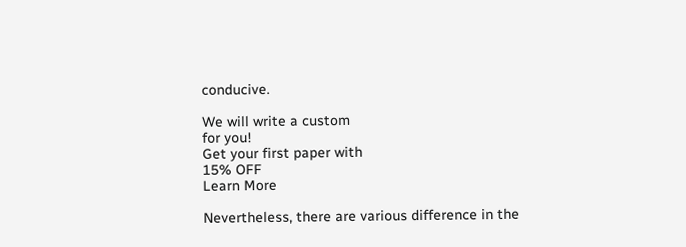conducive.

We will write a custom
for you!
Get your first paper with
15% OFF
Learn More

Nevertheless, there are various difference in the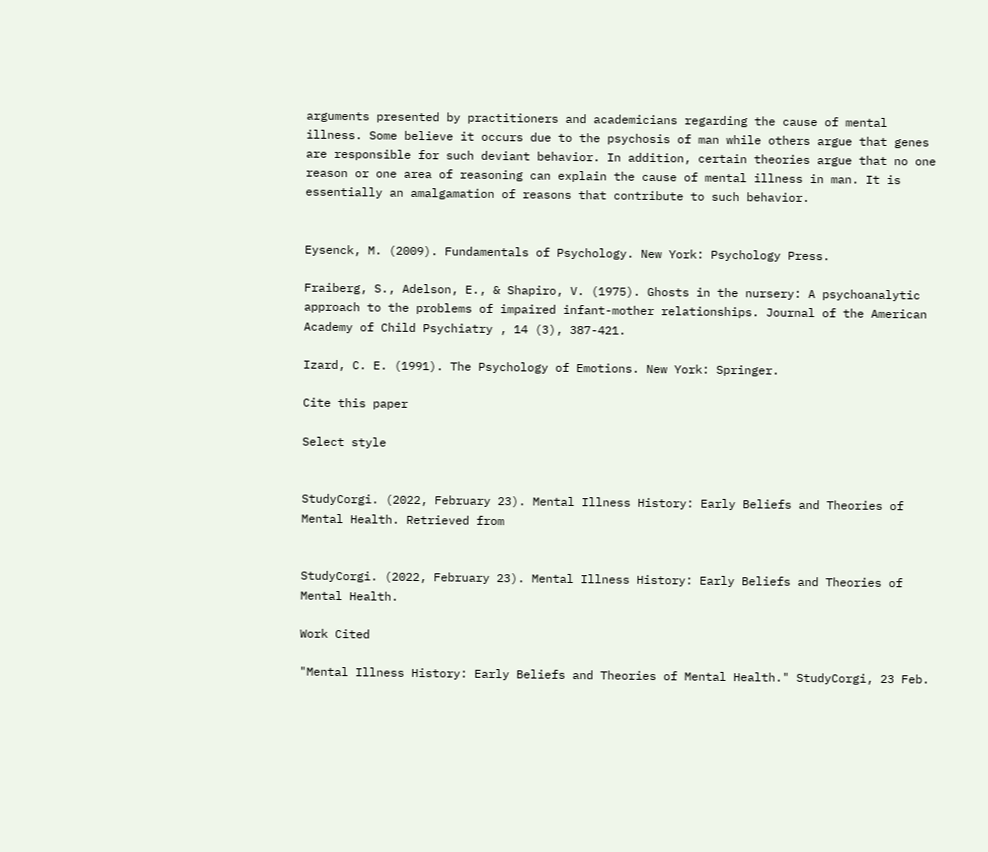arguments presented by practitioners and academicians regarding the cause of mental illness. Some believe it occurs due to the psychosis of man while others argue that genes are responsible for such deviant behavior. In addition, certain theories argue that no one reason or one area of reasoning can explain the cause of mental illness in man. It is essentially an amalgamation of reasons that contribute to such behavior.


Eysenck, M. (2009). Fundamentals of Psychology. New York: Psychology Press.

Fraiberg, S., Adelson, E., & Shapiro, V. (1975). Ghosts in the nursery: A psychoanalytic approach to the problems of impaired infant-mother relationships. Journal of the American Academy of Child Psychiatry , 14 (3), 387-421.

Izard, C. E. (1991). The Psychology of Emotions. New York: Springer.

Cite this paper

Select style


StudyCorgi. (2022, February 23). Mental Illness History: Early Beliefs and Theories of Mental Health. Retrieved from


StudyCorgi. (2022, February 23). Mental Illness History: Early Beliefs and Theories of Mental Health.

Work Cited

"Mental Illness History: Early Beliefs and Theories of Mental Health." StudyCorgi, 23 Feb.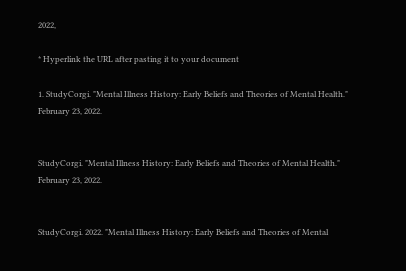2022,

* Hyperlink the URL after pasting it to your document

1. StudyCorgi. "Mental Illness History: Early Beliefs and Theories of Mental Health." February 23, 2022.


StudyCorgi. "Mental Illness History: Early Beliefs and Theories of Mental Health." February 23, 2022.


StudyCorgi. 2022. "Mental Illness History: Early Beliefs and Theories of Mental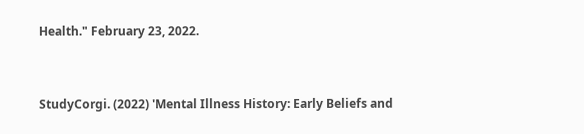Health." February 23, 2022.


StudyCorgi. (2022) 'Mental Illness History: Early Beliefs and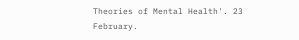Theories of Mental Health'. 23 February.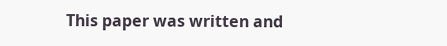This paper was written and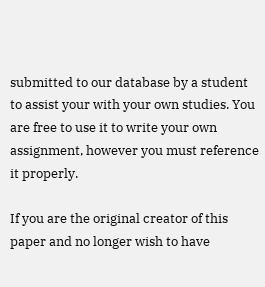submitted to our database by a student to assist your with your own studies. You are free to use it to write your own assignment, however you must reference it properly.

If you are the original creator of this paper and no longer wish to have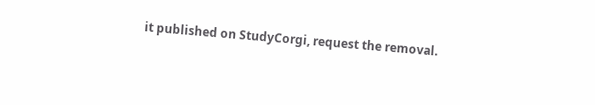it published on StudyCorgi, request the removal.